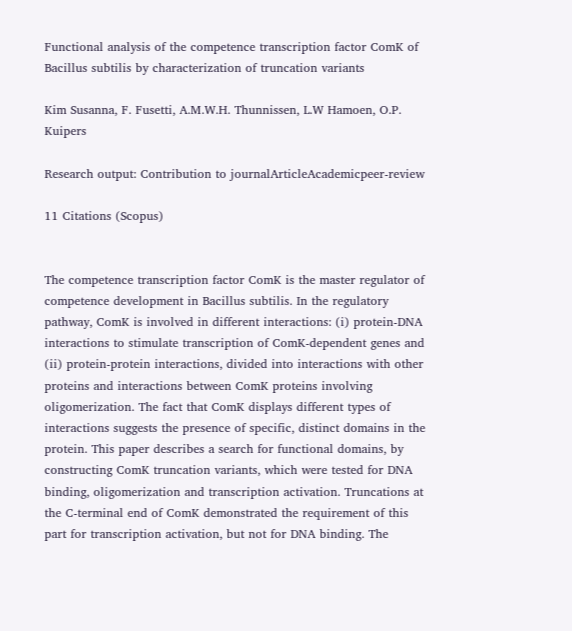Functional analysis of the competence transcription factor ComK of Bacillus subtilis by characterization of truncation variants

Kim Susanna, F. Fusetti, A.M.W.H. Thunnissen, L.W Hamoen, O.P. Kuipers

Research output: Contribution to journalArticleAcademicpeer-review

11 Citations (Scopus)


The competence transcription factor ComK is the master regulator of competence development in Bacillus subtilis. In the regulatory pathway, ComK is involved in different interactions: (i) protein-DNA interactions to stimulate transcription of ComK-dependent genes and (ii) protein-protein interactions, divided into interactions with other proteins and interactions between ComK proteins involving oligomerization. The fact that ComK displays different types of interactions suggests the presence of specific, distinct domains in the protein. This paper describes a search for functional domains, by constructing ComK truncation variants, which were tested for DNA binding, oligomerization and transcription activation. Truncations at the C-terminal end of ComK demonstrated the requirement of this part for transcription activation, but not for DNA binding. The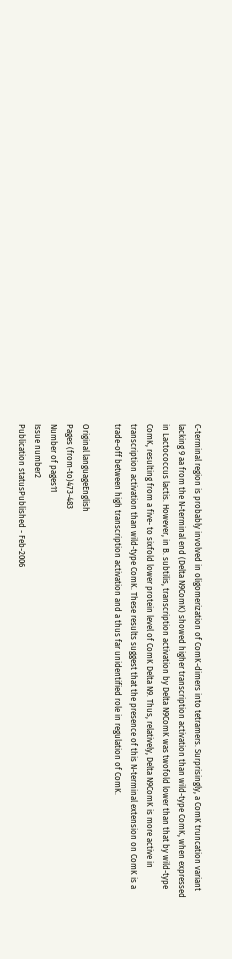C-terminal region is probably involved in oligomerization of ComK-dimers into tetramers. Surprisingly, a ComK truncation variant lacking 9 aa from the N-terminal end (Delta N9ComK) showed higher transcription activation than wild-type ComK, when expressed in Lactococcus lactis. However, in B. subtilis, transcription activation by Delta N9ComK was twofold lower than that by wild-type ComK, resulting from a five- to sixfold lower protein level of ComK Delta N9. Thus, relatively, Delta N9ComK is more active in transcription activation than wild-type ComK. These results suggest that the presence of this N-terminal extension on ComK is a trade-off between high transcription activation and a thus far unidentified role in regulation of ComK.

Original languageEnglish
Pages (from-to)473-483
Number of pages11
Issue number2
Publication statusPublished - Feb-2006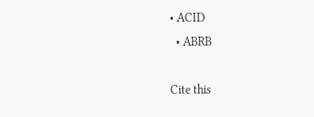• ACID
  • ABRB

Cite this